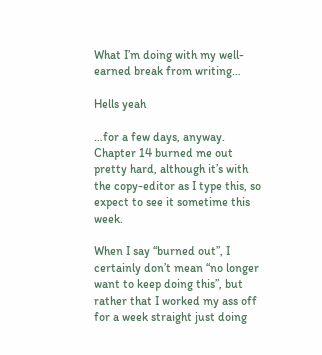What I’m doing with my well-earned break from writing…

Hells yeah

…for a few days, anyway. Chapter 14 burned me out pretty hard, although it’s with the copy-editor as I type this, so expect to see it sometime this week.

When I say “burned out”, I certainly don’t mean “no longer want to keep doing this”, but rather that I worked my ass off for a week straight just doing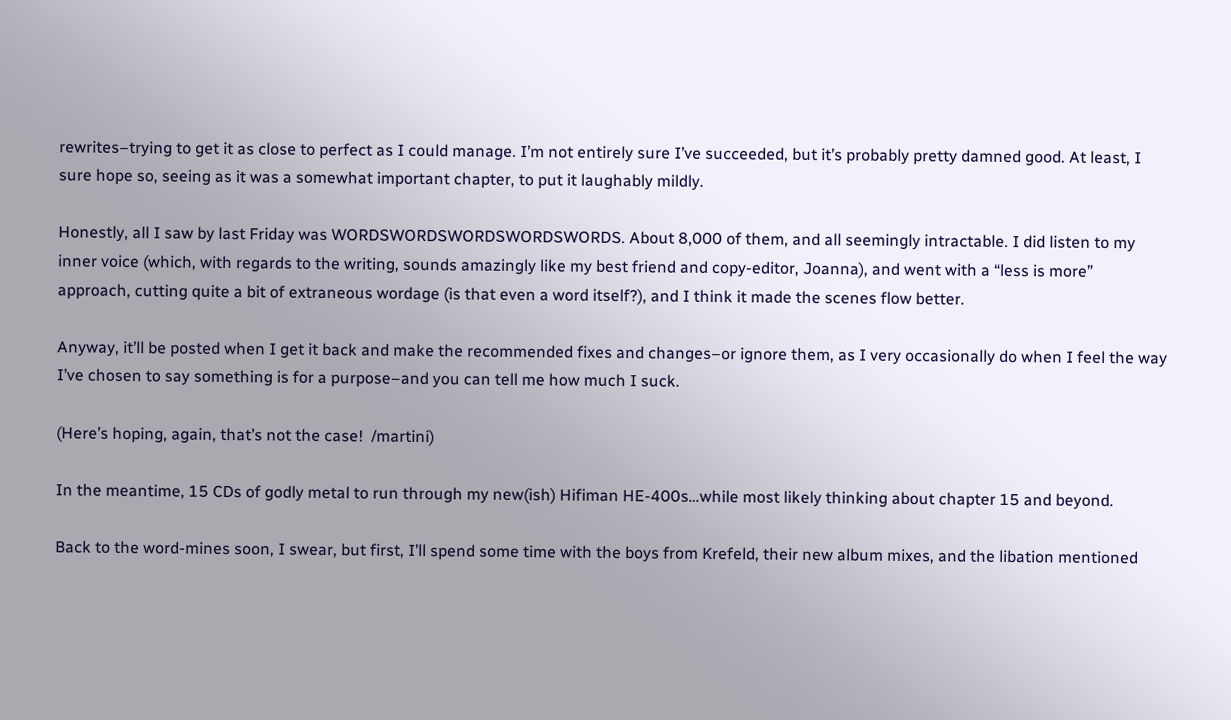rewrites–trying to get it as close to perfect as I could manage. I’m not entirely sure I’ve succeeded, but it’s probably pretty damned good. At least, I sure hope so, seeing as it was a somewhat important chapter, to put it laughably mildly.

Honestly, all I saw by last Friday was WORDSWORDSWORDSWORDSWORDS. About 8,000 of them, and all seemingly intractable. I did listen to my inner voice (which, with regards to the writing, sounds amazingly like my best friend and copy-editor, Joanna), and went with a “less is more” approach, cutting quite a bit of extraneous wordage (is that even a word itself?), and I think it made the scenes flow better.

Anyway, it’ll be posted when I get it back and make the recommended fixes and changes–or ignore them, as I very occasionally do when I feel the way I’ve chosen to say something is for a purpose–and you can tell me how much I suck.

(Here’s hoping, again, that’s not the case!  /martini)

In the meantime, 15 CDs of godly metal to run through my new(ish) Hifiman HE-400s…while most likely thinking about chapter 15 and beyond.

Back to the word-mines soon, I swear, but first, I’ll spend some time with the boys from Krefeld, their new album mixes, and the libation mentioned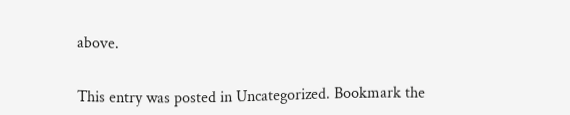above.


This entry was posted in Uncategorized. Bookmark the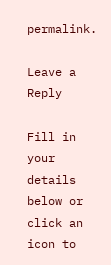permalink.

Leave a Reply

Fill in your details below or click an icon to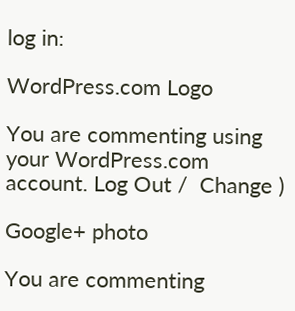log in:

WordPress.com Logo

You are commenting using your WordPress.com account. Log Out /  Change )

Google+ photo

You are commenting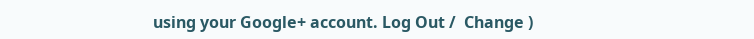using your Google+ account. Log Out /  Change )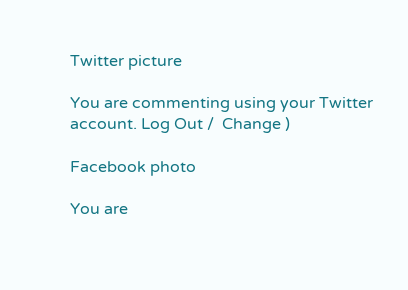Twitter picture

You are commenting using your Twitter account. Log Out /  Change )

Facebook photo

You are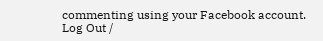commenting using your Facebook account. Log Out /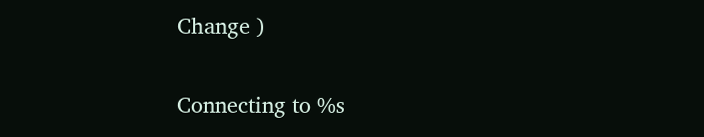Change )


Connecting to %s